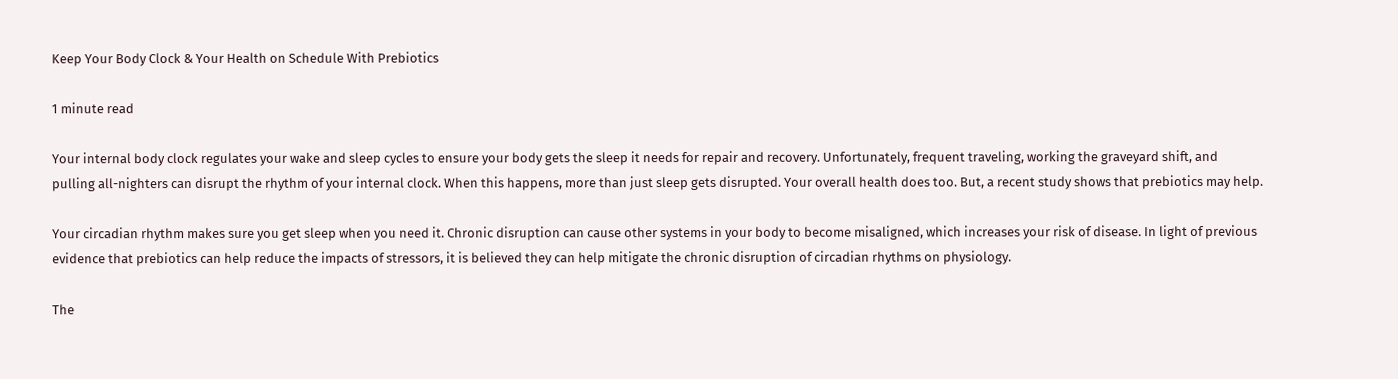Keep Your Body Clock & Your Health on Schedule With Prebiotics

1 minute read

Your internal body clock regulates your wake and sleep cycles to ensure your body gets the sleep it needs for repair and recovery. Unfortunately, frequent traveling, working the graveyard shift, and pulling all-nighters can disrupt the rhythm of your internal clock. When this happens, more than just sleep gets disrupted. Your overall health does too. But, a recent study shows that prebiotics may help.

Your circadian rhythm makes sure you get sleep when you need it. Chronic disruption can cause other systems in your body to become misaligned, which increases your risk of disease. In light of previous evidence that prebiotics can help reduce the impacts of stressors, it is believed they can help mitigate the chronic disruption of circadian rhythms on physiology.

The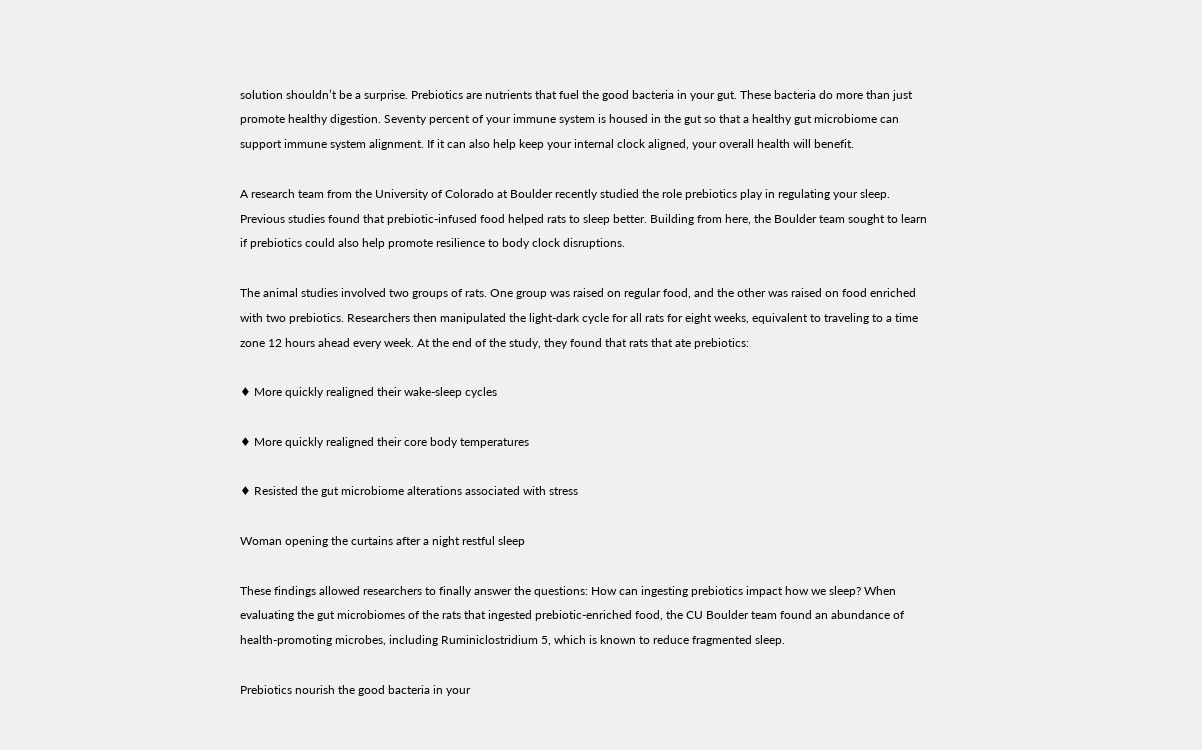solution shouldn’t be a surprise. Prebiotics are nutrients that fuel the good bacteria in your gut. These bacteria do more than just promote healthy digestion. Seventy percent of your immune system is housed in the gut so that a healthy gut microbiome can support immune system alignment. If it can also help keep your internal clock aligned, your overall health will benefit.

A research team from the University of Colorado at Boulder recently studied the role prebiotics play in regulating your sleep. Previous studies found that prebiotic-infused food helped rats to sleep better. Building from here, the Boulder team sought to learn if prebiotics could also help promote resilience to body clock disruptions.

The animal studies involved two groups of rats. One group was raised on regular food, and the other was raised on food enriched with two prebiotics. Researchers then manipulated the light-dark cycle for all rats for eight weeks, equivalent to traveling to a time zone 12 hours ahead every week. At the end of the study, they found that rats that ate prebiotics:

♦ More quickly realigned their wake-sleep cycles

♦ More quickly realigned their core body temperatures

♦ Resisted the gut microbiome alterations associated with stress

Woman opening the curtains after a night restful sleep

These findings allowed researchers to finally answer the questions: How can ingesting prebiotics impact how we sleep? When evaluating the gut microbiomes of the rats that ingested prebiotic-enriched food, the CU Boulder team found an abundance of health-promoting microbes, including Ruminiclostridium 5, which is known to reduce fragmented sleep.

Prebiotics nourish the good bacteria in your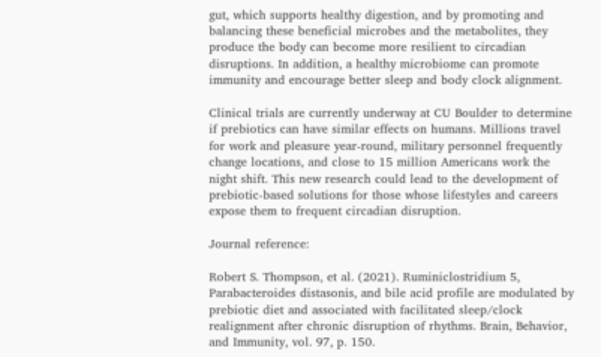gut, which supports healthy digestion, and by promoting and balancing these beneficial microbes and the metabolites, they produce the body can become more resilient to circadian disruptions. In addition, a healthy microbiome can promote immunity and encourage better sleep and body clock alignment.

Clinical trials are currently underway at CU Boulder to determine if prebiotics can have similar effects on humans. Millions travel for work and pleasure year-round, military personnel frequently change locations, and close to 15 million Americans work the night shift. This new research could lead to the development of prebiotic-based solutions for those whose lifestyles and careers expose them to frequent circadian disruption.

Journal reference:

Robert S. Thompson, et al. (2021). Ruminiclostridium 5, Parabacteroides distasonis, and bile acid profile are modulated by prebiotic diet and associated with facilitated sleep/clock realignment after chronic disruption of rhythms. Brain, Behavior, and Immunity, vol. 97, p. 150.